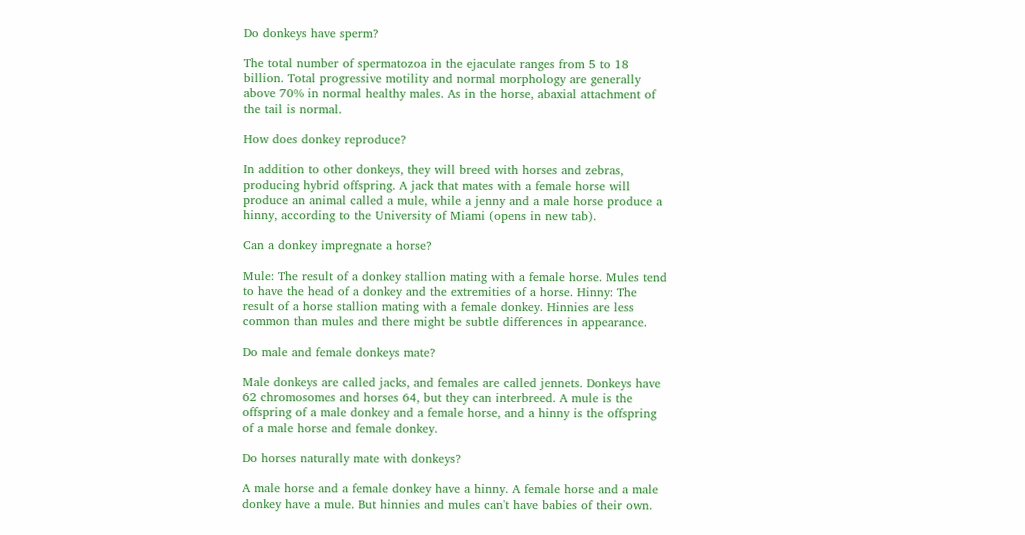Do donkeys have sperm?

The total number of spermatozoa in the ejaculate ranges from 5 to 18 billion. Total progressive motility and normal morphology are generally above 70% in normal healthy males. As in the horse, abaxial attachment of the tail is normal.

How does donkey reproduce?

In addition to other donkeys, they will breed with horses and zebras, producing hybrid offspring. A jack that mates with a female horse will produce an animal called a mule, while a jenny and a male horse produce a hinny, according to the University of Miami (opens in new tab).

Can a donkey impregnate a horse?

Mule: The result of a donkey stallion mating with a female horse. Mules tend to have the head of a donkey and the extremities of a horse. Hinny: The result of a horse stallion mating with a female donkey. Hinnies are less common than mules and there might be subtle differences in appearance.

Do male and female donkeys mate?

Male donkeys are called jacks, and females are called jennets. Donkeys have 62 chromosomes and horses 64, but they can interbreed. A mule is the offspring of a male donkey and a female horse, and a hinny is the offspring of a male horse and female donkey.

Do horses naturally mate with donkeys?

A male horse and a female donkey have a hinny. A female horse and a male donkey have a mule. But hinnies and mules can't have babies of their own.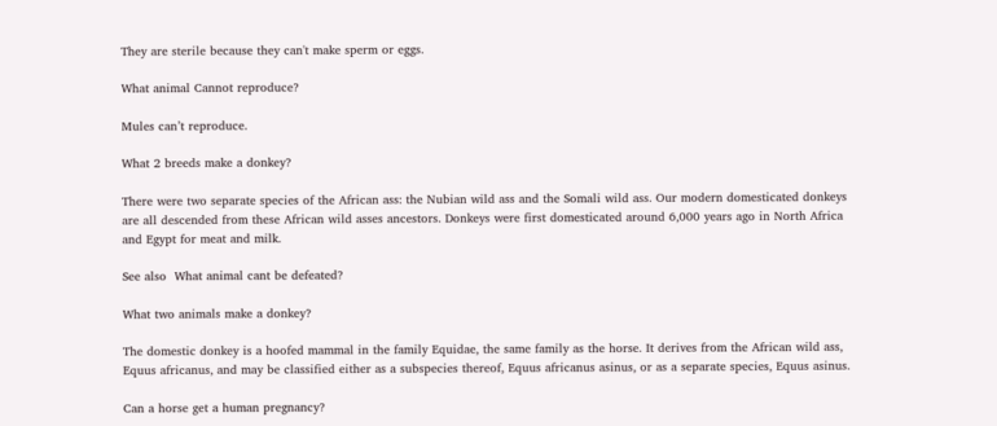They are sterile because they can't make sperm or eggs.

What animal Cannot reproduce?

Mules can’t reproduce.

What 2 breeds make a donkey?

There were two separate species of the African ass: the Nubian wild ass and the Somali wild ass. Our modern domesticated donkeys are all descended from these African wild asses ancestors. Donkeys were first domesticated around 6,000 years ago in North Africa and Egypt for meat and milk.

See also  What animal cant be defeated?

What two animals make a donkey?

The domestic donkey is a hoofed mammal in the family Equidae, the same family as the horse. It derives from the African wild ass, Equus africanus, and may be classified either as a subspecies thereof, Equus africanus asinus, or as a separate species, Equus asinus.

Can a horse get a human pregnancy?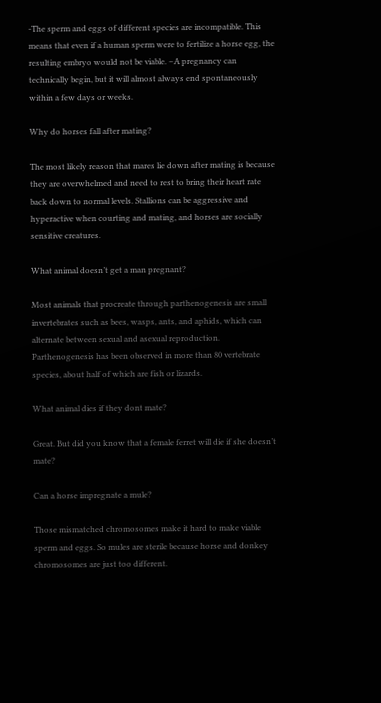-The sperm and eggs of different species are incompatible. This means that even if a human sperm were to fertilize a horse egg, the resulting embryo would not be viable. –A pregnancy can technically begin, but it will almost always end spontaneously within a few days or weeks.

Why do horses fall after mating?

The most likely reason that mares lie down after mating is because they are overwhelmed and need to rest to bring their heart rate back down to normal levels. Stallions can be aggressive and hyperactive when courting and mating, and horses are socially sensitive creatures.

What animal doesn’t get a man pregnant?

Most animals that procreate through parthenogenesis are small invertebrates such as bees, wasps, ants, and aphids, which can alternate between sexual and asexual reproduction. Parthenogenesis has been observed in more than 80 vertebrate species, about half of which are fish or lizards.

What animal dies if they dont mate?

Great. But did you know that a female ferret will die if she doesn’t mate?

Can a horse impregnate a mule?

Those mismatched chromosomes make it hard to make viable sperm and eggs. So mules are sterile because horse and donkey chromosomes are just too different.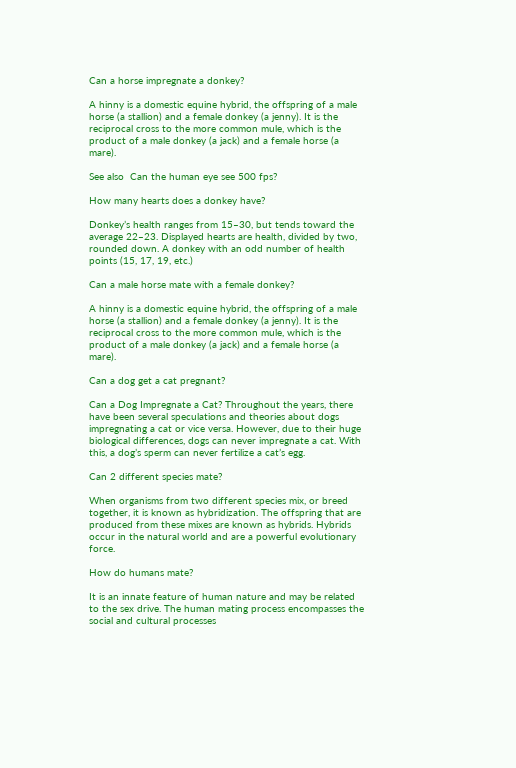Can a horse impregnate a donkey?

A hinny is a domestic equine hybrid, the offspring of a male horse (a stallion) and a female donkey (a jenny). It is the reciprocal cross to the more common mule, which is the product of a male donkey (a jack) and a female horse (a mare).

See also  Can the human eye see 500 fps?

How many hearts does a donkey have?

Donkey’s health ranges from 15–30, but tends toward the average 22–23. Displayed hearts are health, divided by two, rounded down. A donkey with an odd number of health points (15, 17, 19, etc.)

Can a male horse mate with a female donkey?

A hinny is a domestic equine hybrid, the offspring of a male horse (a stallion) and a female donkey (a jenny). It is the reciprocal cross to the more common mule, which is the product of a male donkey (a jack) and a female horse (a mare).

Can a dog get a cat pregnant?

Can a Dog Impregnate a Cat? Throughout the years, there have been several speculations and theories about dogs impregnating a cat or vice versa. However, due to their huge biological differences, dogs can never impregnate a cat. With this, a dog’s sperm can never fertilize a cat’s egg.

Can 2 different species mate?

When organisms from two different species mix, or breed together, it is known as hybridization. The offspring that are produced from these mixes are known as hybrids. Hybrids occur in the natural world and are a powerful evolutionary force.

How do humans mate?

It is an innate feature of human nature and may be related to the sex drive. The human mating process encompasses the social and cultural processes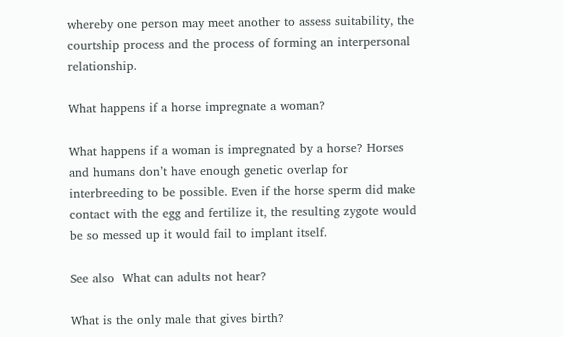whereby one person may meet another to assess suitability, the courtship process and the process of forming an interpersonal relationship.

What happens if a horse impregnate a woman?

What happens if a woman is impregnated by a horse? Horses and humans don’t have enough genetic overlap for interbreeding to be possible. Even if the horse sperm did make contact with the egg and fertilize it, the resulting zygote would be so messed up it would fail to implant itself.

See also  What can adults not hear?

What is the only male that gives birth?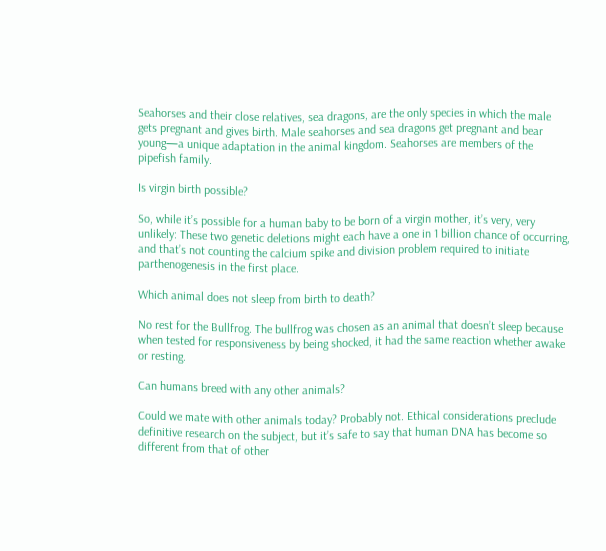Seahorses and their close relatives, sea dragons, are the only species in which the male gets pregnant and gives birth. Male seahorses and sea dragons get pregnant and bear young—a unique adaptation in the animal kingdom. Seahorses are members of the pipefish family.

Is virgin birth possible?

So, while it’s possible for a human baby to be born of a virgin mother, it’s very, very unlikely: These two genetic deletions might each have a one in 1 billion chance of occurring, and that’s not counting the calcium spike and division problem required to initiate parthenogenesis in the first place.

Which animal does not sleep from birth to death?

No rest for the Bullfrog. The bullfrog was chosen as an animal that doesn’t sleep because when tested for responsiveness by being shocked, it had the same reaction whether awake or resting.

Can humans breed with any other animals?

Could we mate with other animals today? Probably not. Ethical considerations preclude definitive research on the subject, but it’s safe to say that human DNA has become so different from that of other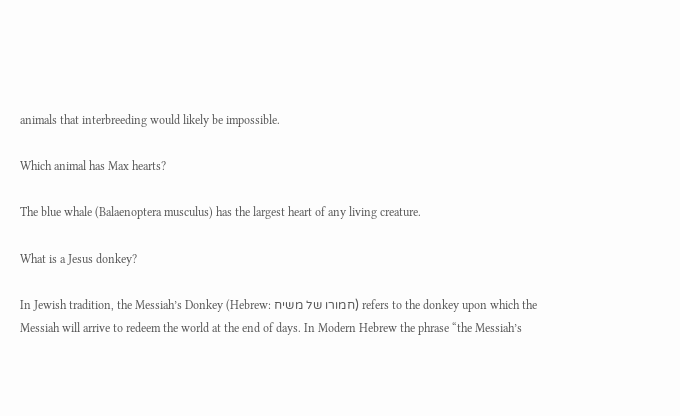animals that interbreeding would likely be impossible.

Which animal has Max hearts?

The blue whale (Balaenoptera musculus) has the largest heart of any living creature.

What is a Jesus donkey?

In Jewish tradition, the Messiah’s Donkey (Hebrew: חמורו של משיח) refers to the donkey upon which the Messiah will arrive to redeem the world at the end of days. In Modern Hebrew the phrase “the Messiah’s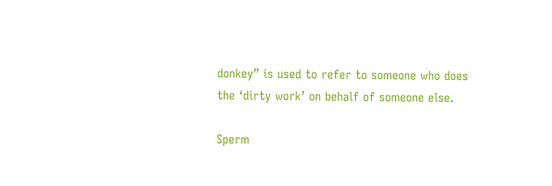donkey” is used to refer to someone who does the ‘dirty work’ on behalf of someone else.

Sperm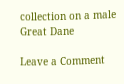collection on a male Great Dane

Leave a Comment